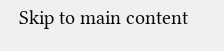Skip to main content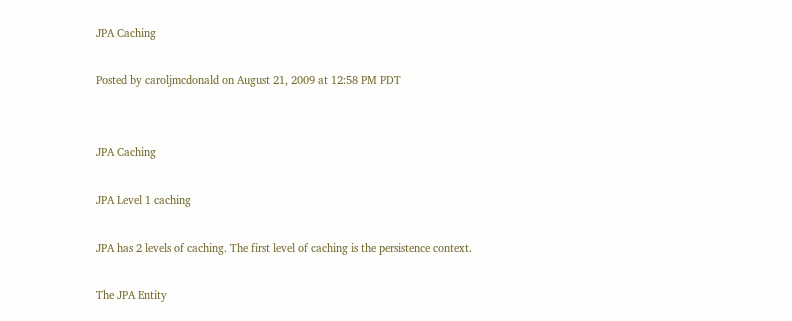JPA Caching

Posted by caroljmcdonald on August 21, 2009 at 12:58 PM PDT


JPA Caching

JPA Level 1 caching

JPA has 2 levels of caching. The first level of caching is the persistence context.

The JPA Entity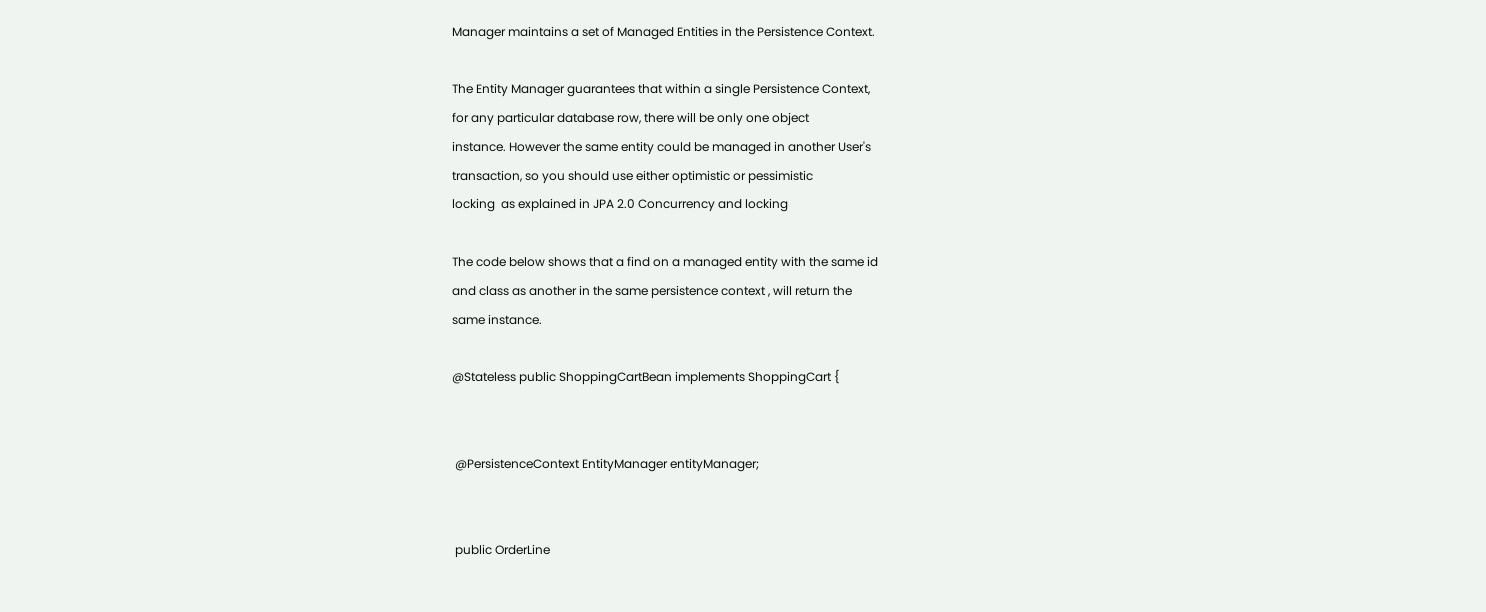Manager maintains a set of Managed Entities in the Persistence Context.

The Entity Manager guarantees that within a single Persistence Context,
for any particular database row, there will be only one object
instance. However the same entity could be managed in another User's
transaction, so you should use either optimistic or pessimistic
locking  as explained in JPA 2.0 Concurrency and locking

The code below shows that a find on a managed entity with the same id
and class as another in the same persistence context , will return the
same instance.

@Stateless public ShoppingCartBean implements ShoppingCart {


 @PersistenceContext EntityManager entityManager;


 public OrderLine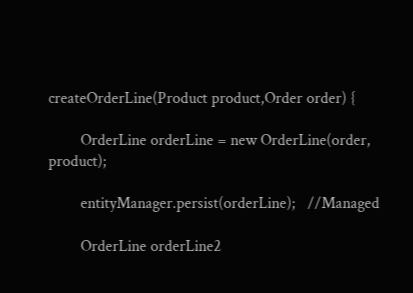createOrderLine(Product product,Order order) {

        OrderLine orderLine = new OrderLine(order, product);

        entityManager.persist(orderLine);   //Managed

        OrderLine orderLine2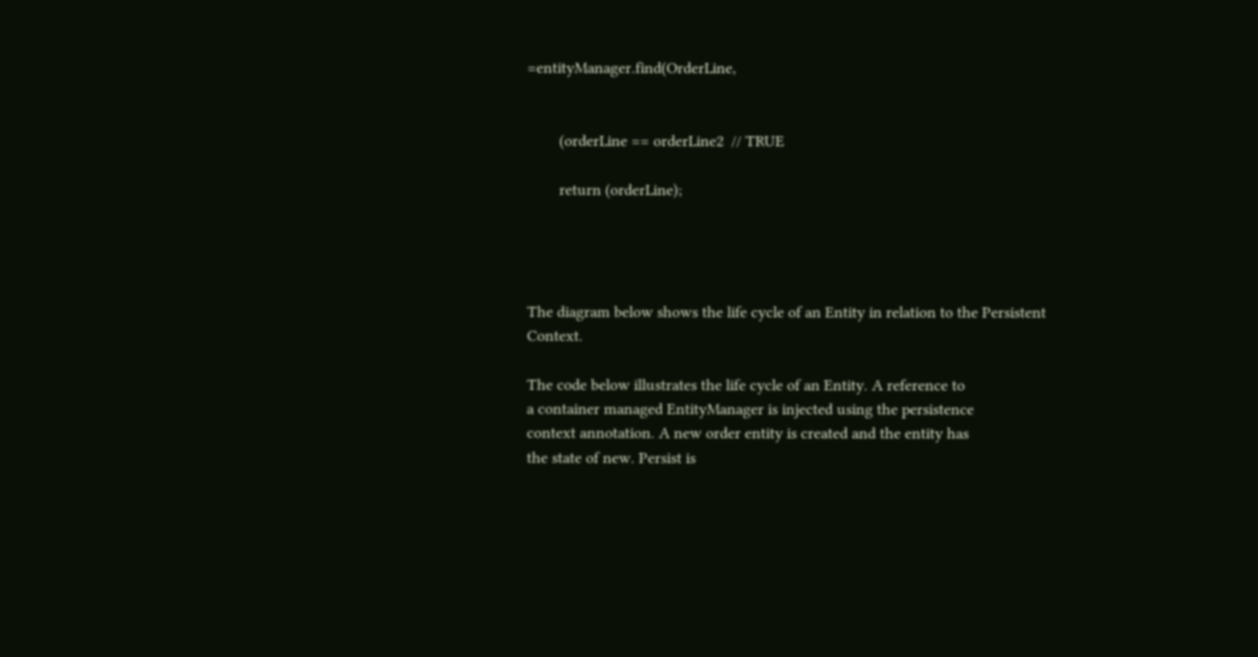=entityManager.find(OrderLine,


        (orderLine == orderLine2  // TRUE

        return (orderLine);




The diagram below shows the life cycle of an Entity in relation to the Persistent Context.

The code below illustrates the life cycle of an Entity. A reference to
a container managed EntityManager is injected using the persistence
context annotation. A new order entity is created and the entity has
the state of new. Persist is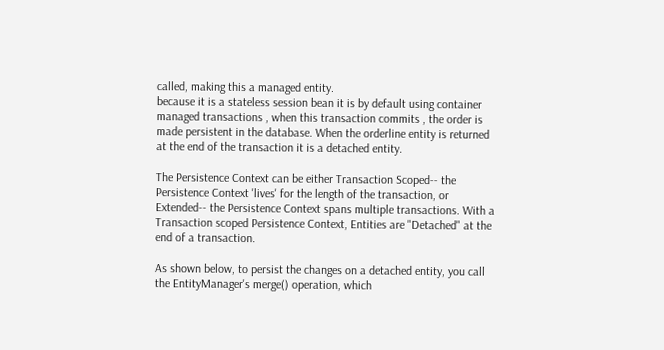called, making this a managed entity.
because it is a stateless session bean it is by default using container
managed transactions , when this transaction commits , the order is
made persistent in the database. When the orderline entity is returned
at the end of the transaction it is a detached entity.

The Persistence Context can be either Transaction Scoped-- the
Persistence Context 'lives' for the length of the transaction, or
Extended-- the Persistence Context spans multiple transactions. With a
Transaction scoped Persistence Context, Entities are "Detached" at the
end of a transaction.

As shown below, to persist the changes on a detached entity, you call
the EntityManager's merge() operation, which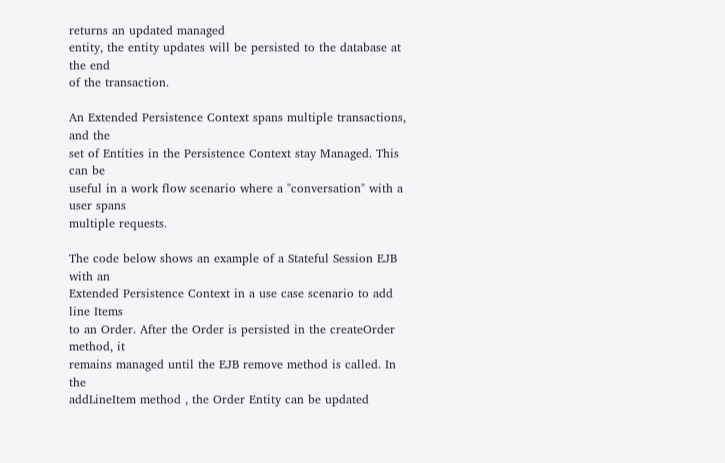returns an updated managed
entity, the entity updates will be persisted to the database at the end
of the transaction.

An Extended Persistence Context spans multiple transactions, and the
set of Entities in the Persistence Context stay Managed. This can be
useful in a work flow scenario where a "conversation" with a user spans
multiple requests.

The code below shows an example of a Stateful Session EJB with an
Extended Persistence Context in a use case scenario to add line Items
to an Order. After the Order is persisted in the createOrder method, it
remains managed until the EJB remove method is called. In the
addLineItem method , the Order Entity can be updated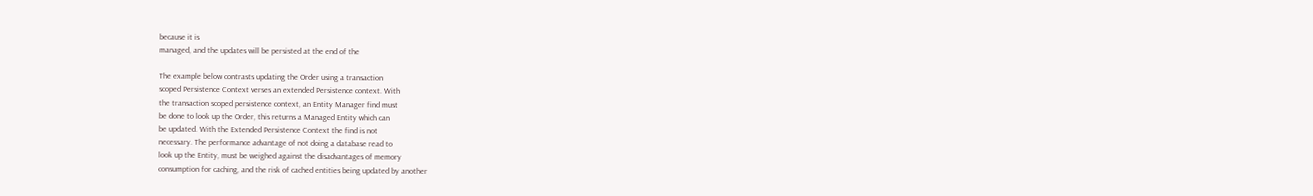because it is
managed, and the updates will be persisted at the end of the

The example below contrasts updating the Order using a transaction
scoped Persistence Context verses an extended Persistence context. With
the transaction scoped persistence context, an Entity Manager find must
be done to look up the Order, this returns a Managed Entity which can
be updated. With the Extended Persistence Context the find is not
necessary. The performance advantage of not doing a database read to
look up the Entity, must be weighed against the disadvantages of memory
consumption for caching, and the risk of cached entities being updated by another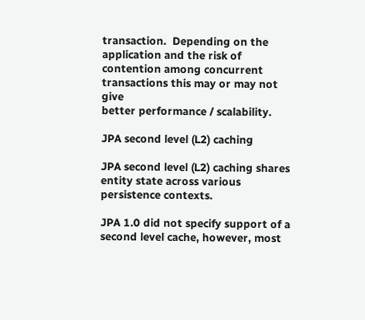transaction.  Depending on the application and the risk of
contention among concurrent transactions this may or may not give
better performance / scalability.

JPA second level (L2) caching

JPA second level (L2) caching shares entity state across various persistence contexts.

JPA 1.0 did not specify support of a second level cache, however, most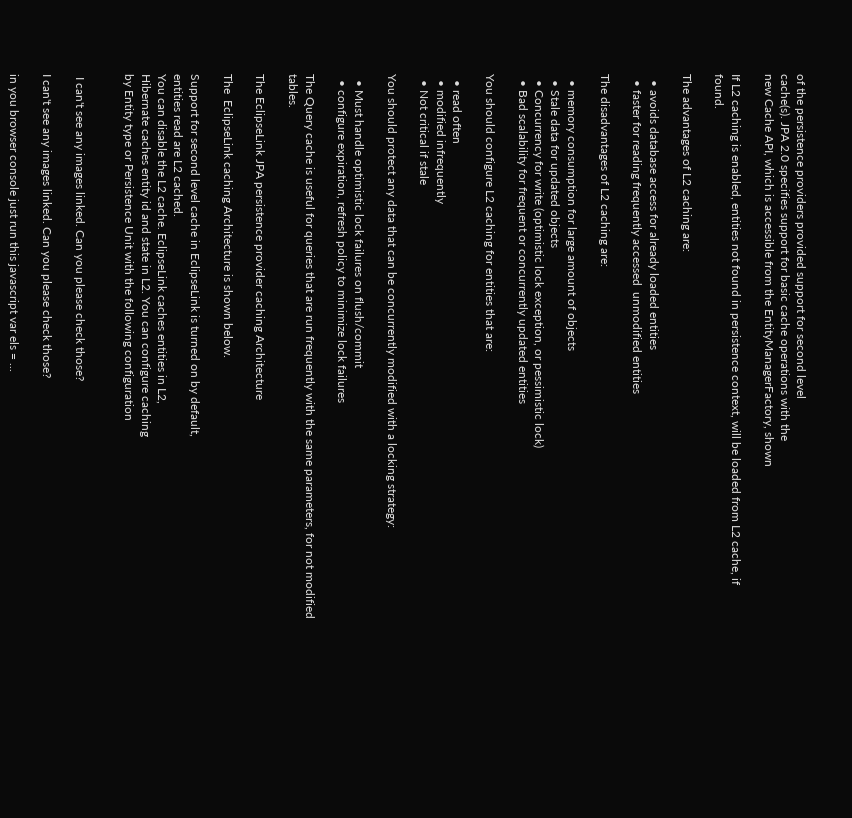of the persistence providers provided support for second level
cache(s). JPA 2.0 specifies support for basic cache operations with the
new Cache API, which is accessible from the EntityManagerFactory, shown

If L2 caching is enabled, entities not found in persistence context, will be loaded from L2 cache, if found.

The advantages of L2 caching are:

  • avoids database access for already loaded entities
  • faster for reading frequently accessed  unmodified entities

The disadvantages of L2 caching are:

  • memory consumption for large amount of objects
  • Stale data for updated objects
  • Concurrency for write (optimistic lock exception, or pessimistic lock)
  • Bad scalability for frequent or concurrently updated entities

You should configure L2 caching for entities that are:

  • read often
  • modified infrequently
  • Not critical if stale

You should protect any data that can be concurrently modified with a locking strategy:

  • Must handle optimistic lock failures on flush/commit
  • configure expiration, refresh policy to minimize lock failures

The Query cache is useful for queries that are run frequently with the same parameters, for not modified tables.

The EclipseLink JPA persistence provider caching Architecture

The  EclipseLink caching Architecture is shown below.

Support for second level cache in EclipseLink is turned on by default,
entities read are L2 cached.
You can disable the L2 cache. EclipseLink caches entities in L2,
Hibernate caches entity id and state in L2. You can configure caching
by Entity type or Persistence Unit with the following configuration


 I can't see any images linked. Can you please check those?

I can't see any images linked. Can you please check those?

in you browser console just run this javascript var els = ...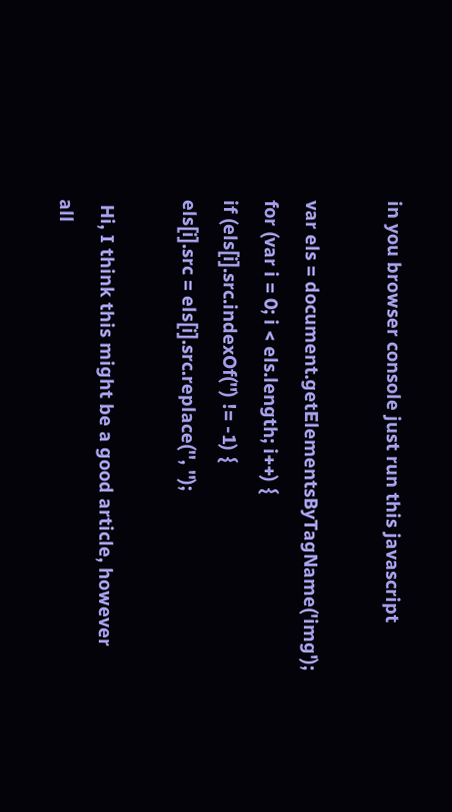in you browser console just run this javascript

var els = document.getElementsByTagName('img');
for (var i = 0; i < els.length; i++) {
if (els[i].src.indexOf('') != -1) {
els[i].src = els[i].src.replace('', '');

 Hi, I think this might be a good article, however all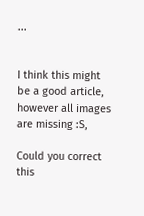...


I think this might be a good article, however all images are missing :S,

Could you correct this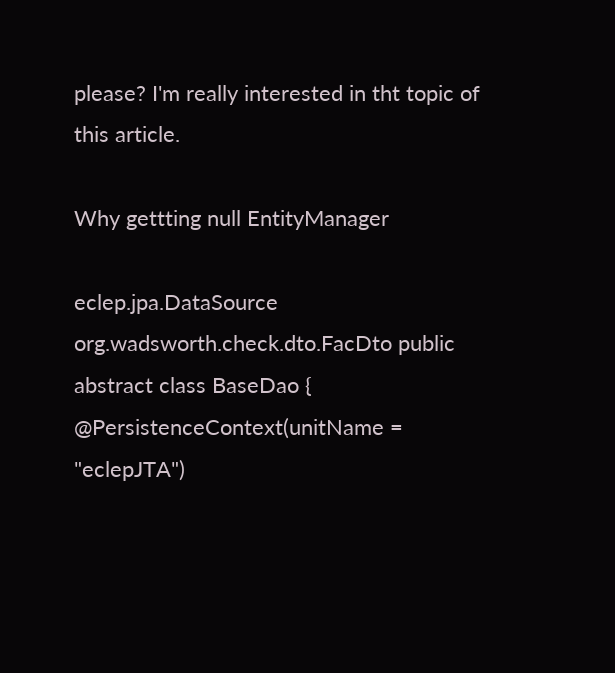please? I'm really interested in tht topic of this article.

Why gettting null EntityManager

eclep.jpa.DataSource org.wadsworth.check.dto.FacDto public abstract class BaseDao { @PersistenceContext(unitName = "eclepJTA")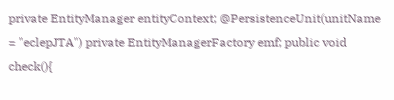private EntityManager entityContext; @PersistenceUnit(unitName = "eclepJTA") private EntityManagerFactory emf; public void check(){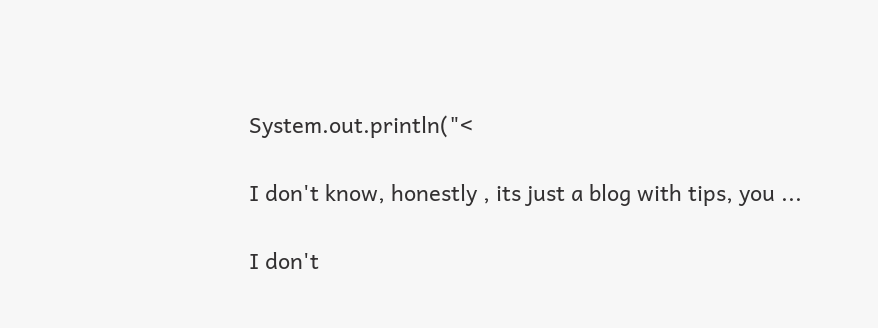System.out.println("<

I don't know, honestly , its just a blog with tips, you ...

I don't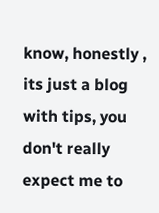know, honestly , its just a blog with tips, you don't really expect me to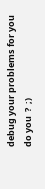debug your problems for you  do you  ?  ;)